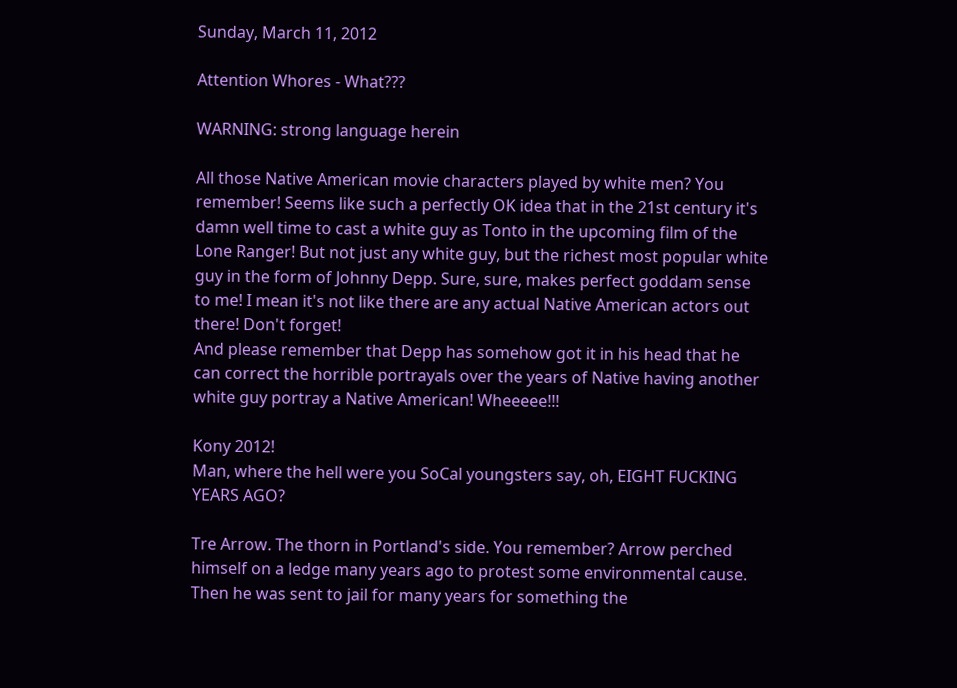Sunday, March 11, 2012

Attention Whores - What???

WARNING: strong language herein

All those Native American movie characters played by white men? You remember! Seems like such a perfectly OK idea that in the 21st century it's damn well time to cast a white guy as Tonto in the upcoming film of the Lone Ranger! But not just any white guy, but the richest most popular white guy in the form of Johnny Depp. Sure, sure, makes perfect goddam sense to me! I mean it's not like there are any actual Native American actors out there! Don't forget!
And please remember that Depp has somehow got it in his head that he can correct the horrible portrayals over the years of Native having another white guy portray a Native American! Wheeeee!!!

Kony 2012!
Man, where the hell were you SoCal youngsters say, oh, EIGHT FUCKING YEARS AGO?

Tre Arrow. The thorn in Portland's side. You remember? Arrow perched himself on a ledge many years ago to protest some environmental cause. Then he was sent to jail for many years for something the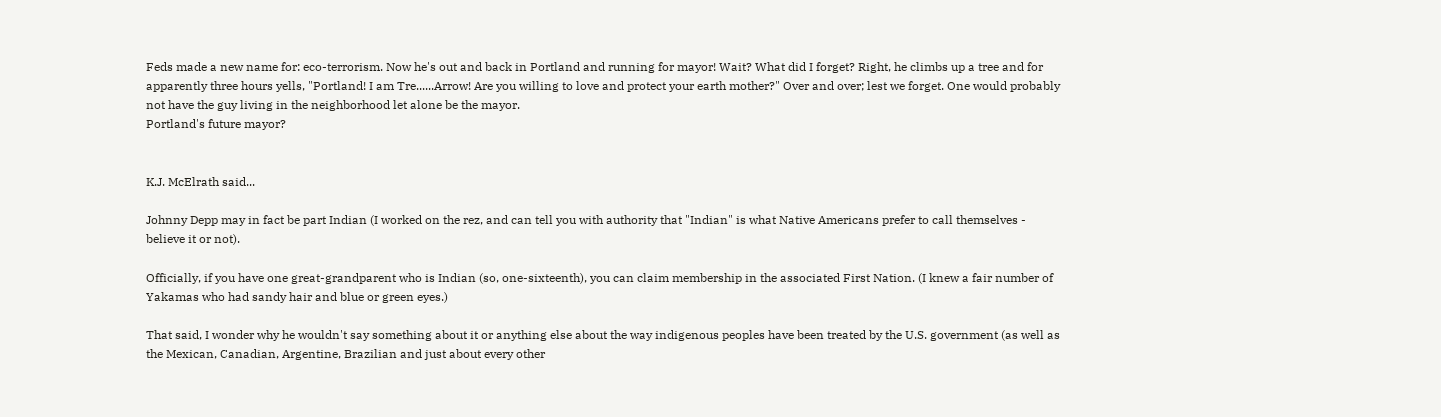Feds made a new name for: eco-terrorism. Now he's out and back in Portland and running for mayor! Wait? What did I forget? Right, he climbs up a tree and for apparently three hours yells, "Portland! I am Tre......Arrow! Are you willing to love and protect your earth mother?" Over and over; lest we forget. One would probably not have the guy living in the neighborhood let alone be the mayor.
Portland's future mayor?


K.J. McElrath said...

Johnny Depp may in fact be part Indian (I worked on the rez, and can tell you with authority that "Indian" is what Native Americans prefer to call themselves - believe it or not).

Officially, if you have one great-grandparent who is Indian (so, one-sixteenth), you can claim membership in the associated First Nation. (I knew a fair number of Yakamas who had sandy hair and blue or green eyes.)

That said, I wonder why he wouldn't say something about it or anything else about the way indigenous peoples have been treated by the U.S. government (as well as the Mexican, Canadian, Argentine, Brazilian and just about every other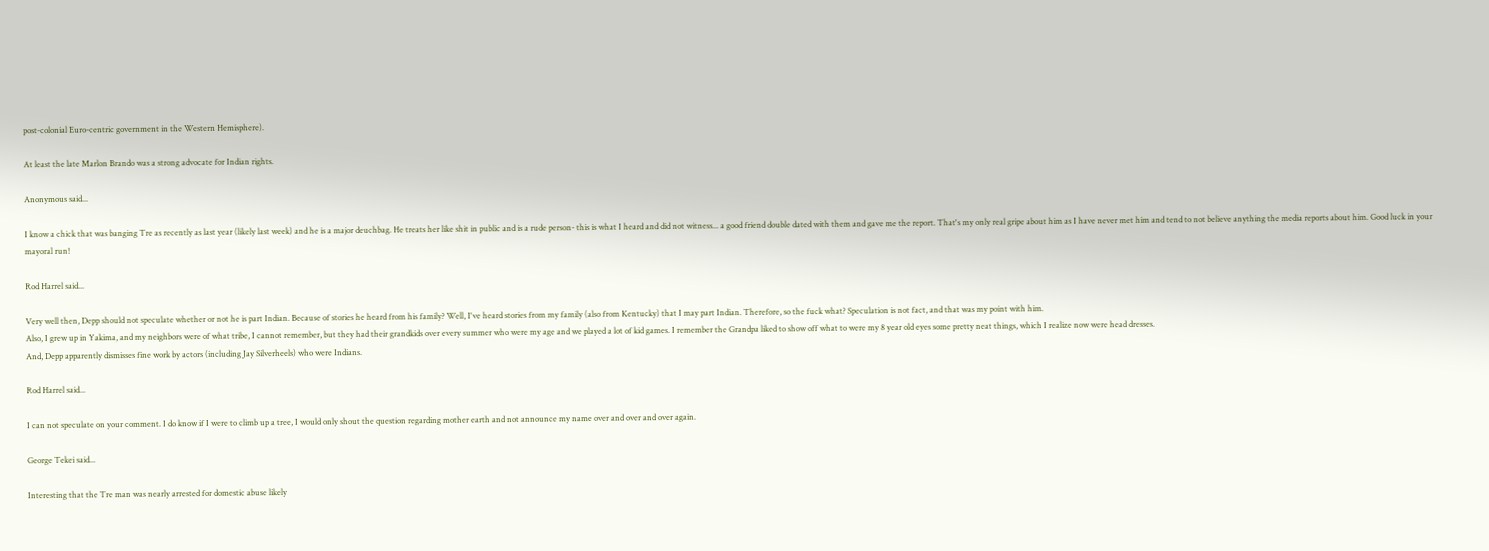post-colonial Euro-centric government in the Western Hemisphere).

At least the late Marlon Brando was a strong advocate for Indian rights.

Anonymous said...

I know a chick that was banging Tre as recently as last year (likely last week) and he is a major deuchbag. He treats her like shit in public and is a rude person- this is what I heard and did not witness... a good friend double dated with them and gave me the report. That's my only real gripe about him as I have never met him and tend to not believe anything the media reports about him. Good luck in your mayoral run!

Rod Harrel said...

Very well then, Depp should not speculate whether or not he is part Indian. Because of stories he heard from his family? Well, I've heard stories from my family (also from Kentucky) that I may part Indian. Therefore, so the fuck what? Speculation is not fact, and that was my point with him.
Also, I grew up in Yakima, and my neighbors were of what tribe, I cannot remember, but they had their grandkids over every summer who were my age and we played a lot of kid games. I remember the Grandpa liked to show off what to were my 8 year old eyes some pretty neat things, which I realize now were head dresses.
And, Depp apparently dismisses fine work by actors (including Jay Silverheels) who were Indians.

Rod Harrel said...

I can not speculate on your comment. I do know if I were to climb up a tree, I would only shout the question regarding mother earth and not announce my name over and over and over again.

George Tekei said...

Interesting that the Tre man was nearly arrested for domestic abuse likely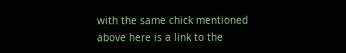with the same chick mentioned above here is a link to the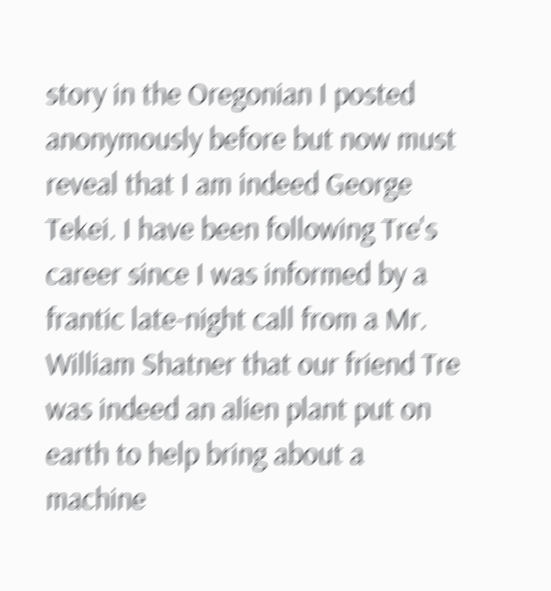story in the Oregonian I posted anonymously before but now must reveal that I am indeed George Tekei. I have been following Tre's career since I was informed by a frantic late-night call from a Mr. William Shatner that our friend Tre was indeed an alien plant put on earth to help bring about a machine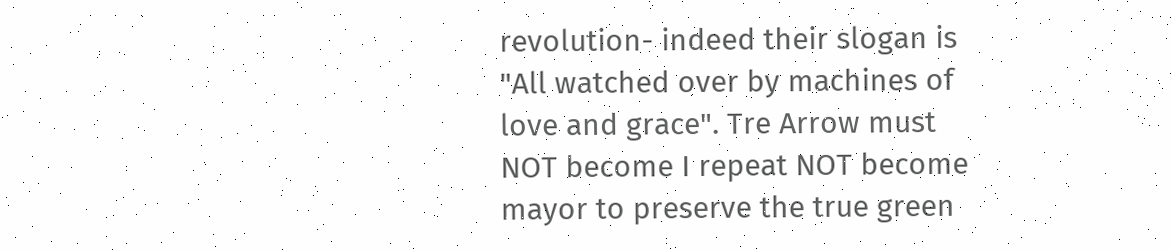revolution- indeed their slogan is "All watched over by machines of love and grace". Tre Arrow must NOT become I repeat NOT become mayor to preserve the true green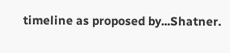timeline as proposed by...Shatner.